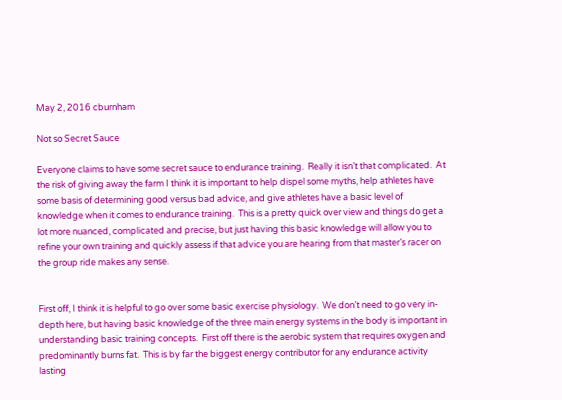May 2, 2016 cburnham

Not so Secret Sauce

Everyone claims to have some secret sauce to endurance training.  Really it isn’t that complicated.  At the risk of giving away the farm I think it is important to help dispel some myths, help athletes have some basis of determining good versus bad advice, and give athletes have a basic level of knowledge when it comes to endurance training.  This is a pretty quick over view and things do get a lot more nuanced, complicated and precise, but just having this basic knowledge will allow you to refine your own training and quickly assess if that advice you are hearing from that master’s racer on the group ride makes any sense.


First off, I think it is helpful to go over some basic exercise physiology.  We don’t need to go very in-depth here, but having basic knowledge of the three main energy systems in the body is important in understanding basic training concepts.  First off there is the aerobic system that requires oxygen and predominantly burns fat.  This is by far the biggest energy contributor for any endurance activity lasting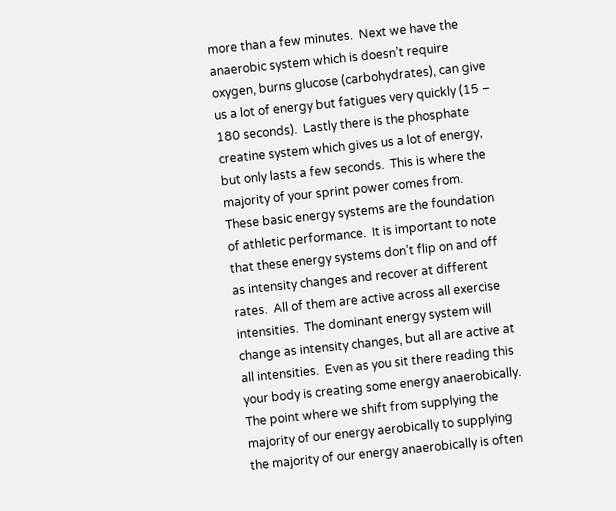more than a few minutes.  Next we have the anaerobic system which is doesn’t require oxygen, burns glucose (carbohydrates), can give us a lot of energy but fatigues very quickly (15 – 180 seconds).  Lastly there is the phosphate creatine system which gives us a lot of energy, but only lasts a few seconds.  This is where the majority of your sprint power comes from.  These basic energy systems are the foundation of athletic performance.  It is important to note that these energy systems don’t flip on and off as intensity changes and recover at different rates.  All of them are active across all exercise intensities.  The dominant energy system will change as intensity changes, but all are active at all intensities.  Even as you sit there reading this your body is creating some energy anaerobically.  The point where we shift from supplying the majority of our energy aerobically to supplying the majority of our energy anaerobically is often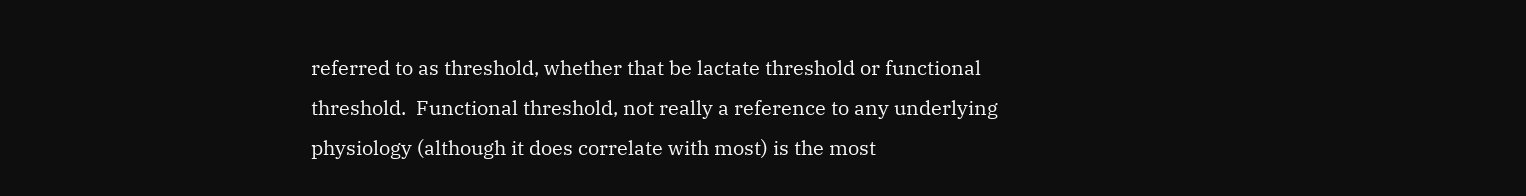referred to as threshold, whether that be lactate threshold or functional threshold.  Functional threshold, not really a reference to any underlying physiology (although it does correlate with most) is the most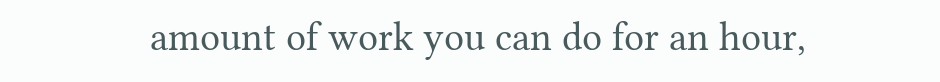amount of work you can do for an hour,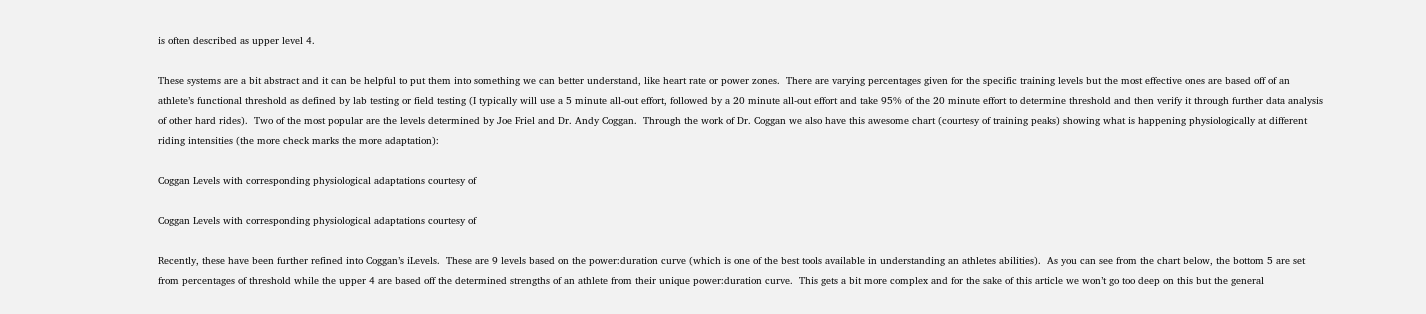is often described as upper level 4.

These systems are a bit abstract and it can be helpful to put them into something we can better understand, like heart rate or power zones.  There are varying percentages given for the specific training levels but the most effective ones are based off of an athlete’s functional threshold as defined by lab testing or field testing (I typically will use a 5 minute all-out effort, followed by a 20 minute all-out effort and take 95% of the 20 minute effort to determine threshold and then verify it through further data analysis of other hard rides).  Two of the most popular are the levels determined by Joe Friel and Dr. Andy Coggan.  Through the work of Dr. Coggan we also have this awesome chart (courtesy of training peaks) showing what is happening physiologically at different riding intensities (the more check marks the more adaptation):

Coggan Levels with corresponding physiological adaptations courtesy of

Coggan Levels with corresponding physiological adaptations courtesy of

Recently, these have been further refined into Coggan’s iLevels.  These are 9 levels based on the power:duration curve (which is one of the best tools available in understanding an athletes abilities).  As you can see from the chart below, the bottom 5 are set from percentages of threshold while the upper 4 are based off the determined strengths of an athlete from their unique power:duration curve.  This gets a bit more complex and for the sake of this article we won’t go too deep on this but the general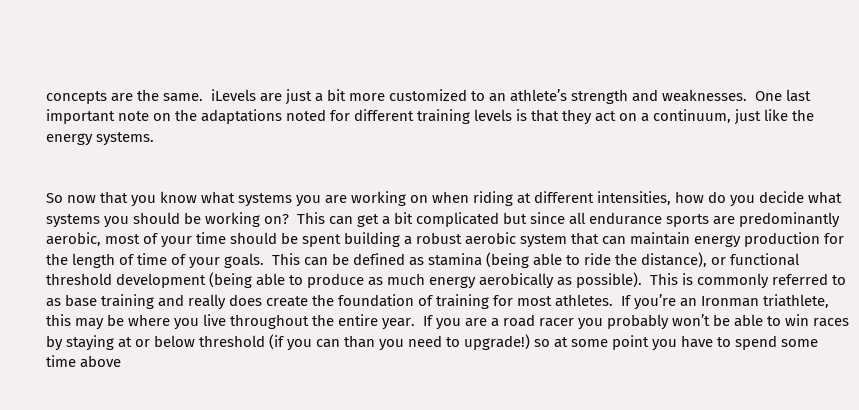concepts are the same.  iLevels are just a bit more customized to an athlete’s strength and weaknesses.  One last important note on the adaptations noted for different training levels is that they act on a continuum, just like the energy systems.


So now that you know what systems you are working on when riding at different intensities, how do you decide what systems you should be working on?  This can get a bit complicated but since all endurance sports are predominantly aerobic, most of your time should be spent building a robust aerobic system that can maintain energy production for the length of time of your goals.  This can be defined as stamina (being able to ride the distance), or functional threshold development (being able to produce as much energy aerobically as possible).  This is commonly referred to as base training and really does create the foundation of training for most athletes.  If you’re an Ironman triathlete, this may be where you live throughout the entire year.  If you are a road racer you probably won’t be able to win races by staying at or below threshold (if you can than you need to upgrade!) so at some point you have to spend some time above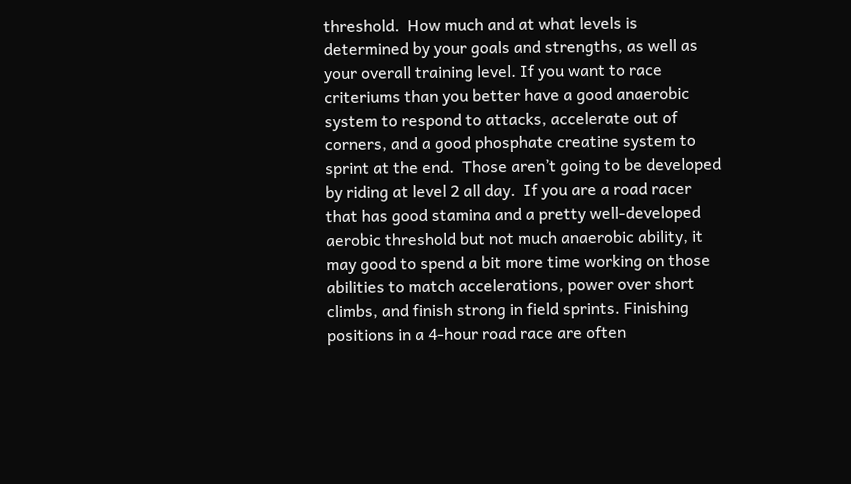threshold.  How much and at what levels is determined by your goals and strengths, as well as your overall training level. If you want to race criteriums than you better have a good anaerobic system to respond to attacks, accelerate out of corners, and a good phosphate creatine system to sprint at the end.  Those aren’t going to be developed by riding at level 2 all day.  If you are a road racer that has good stamina and a pretty well-developed aerobic threshold but not much anaerobic ability, it may good to spend a bit more time working on those abilities to match accelerations, power over short climbs, and finish strong in field sprints. Finishing positions in a 4-hour road race are often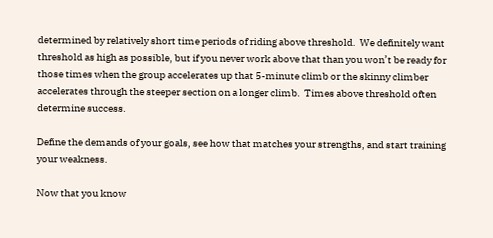determined by relatively short time periods of riding above threshold.  We definitely want threshold as high as possible, but if you never work above that than you won’t be ready for those times when the group accelerates up that 5-minute climb or the skinny climber accelerates through the steeper section on a longer climb.  Times above threshold often determine success.

Define the demands of your goals, see how that matches your strengths, and start training your weakness.

Now that you know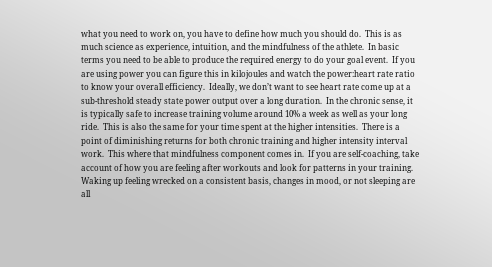what you need to work on, you have to define how much you should do.  This is as much science as experience, intuition, and the mindfulness of the athlete.  In basic terms you need to be able to produce the required energy to do your goal event.  If you are using power you can figure this in kilojoules and watch the power:heart rate ratio to know your overall efficiency.  Ideally, we don’t want to see heart rate come up at a sub-threshold steady state power output over a long duration.  In the chronic sense, it is typically safe to increase training volume around 10% a week as well as your long ride.  This is also the same for your time spent at the higher intensities.  There is a point of diminishing returns for both chronic training and higher intensity interval work.  This where that mindfulness component comes in.  If you are self-coaching, take account of how you are feeling after workouts and look for patterns in your training.  Waking up feeling wrecked on a consistent basis, changes in mood, or not sleeping are all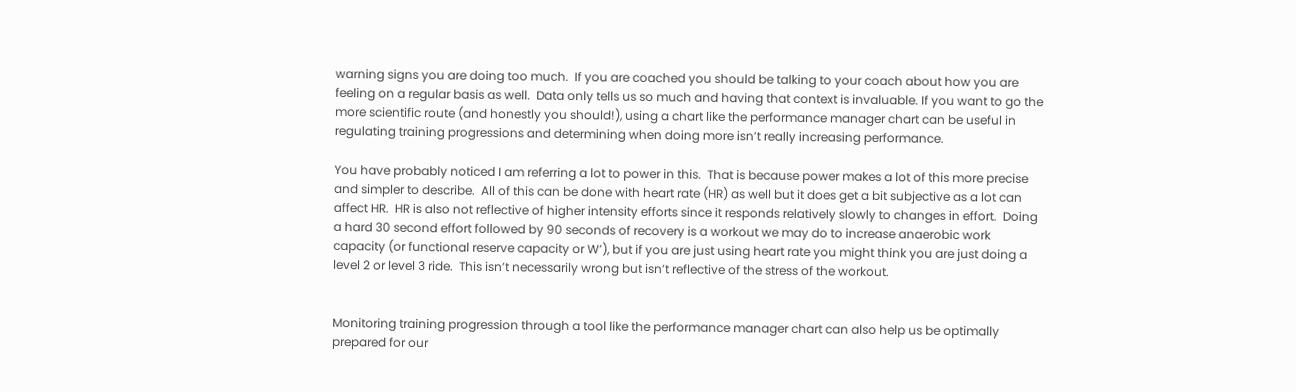warning signs you are doing too much.  If you are coached you should be talking to your coach about how you are feeling on a regular basis as well.  Data only tells us so much and having that context is invaluable. If you want to go the more scientific route (and honestly you should!), using a chart like the performance manager chart can be useful in regulating training progressions and determining when doing more isn’t really increasing performance.

You have probably noticed I am referring a lot to power in this.  That is because power makes a lot of this more precise and simpler to describe.  All of this can be done with heart rate (HR) as well but it does get a bit subjective as a lot can affect HR.  HR is also not reflective of higher intensity efforts since it responds relatively slowly to changes in effort.  Doing a hard 30 second effort followed by 90 seconds of recovery is a workout we may do to increase anaerobic work capacity (or functional reserve capacity or W’), but if you are just using heart rate you might think you are just doing a level 2 or level 3 ride.  This isn’t necessarily wrong but isn’t reflective of the stress of the workout.


Monitoring training progression through a tool like the performance manager chart can also help us be optimally prepared for our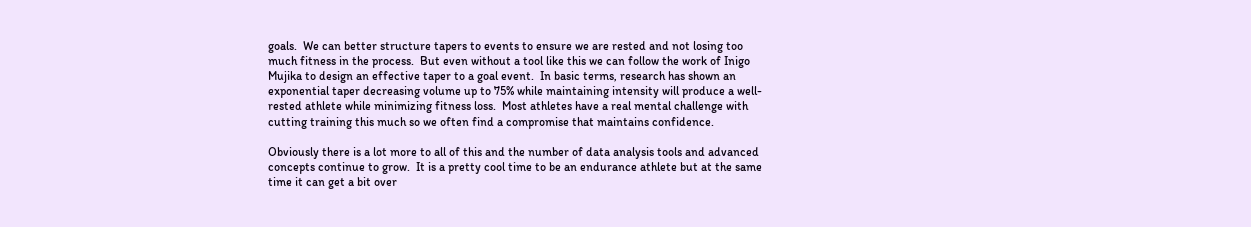goals.  We can better structure tapers to events to ensure we are rested and not losing too much fitness in the process.  But even without a tool like this we can follow the work of Inigo Mujika to design an effective taper to a goal event.  In basic terms, research has shown an exponential taper decreasing volume up to 75% while maintaining intensity will produce a well-rested athlete while minimizing fitness loss.  Most athletes have a real mental challenge with cutting training this much so we often find a compromise that maintains confidence.

Obviously there is a lot more to all of this and the number of data analysis tools and advanced concepts continue to grow.  It is a pretty cool time to be an endurance athlete but at the same time it can get a bit over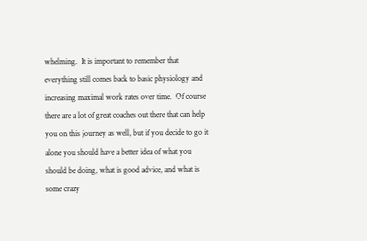whelming.  It is important to remember that everything still comes back to basic physiology and increasing maximal work rates over time.  Of course there are a lot of great coaches out there that can help you on this journey as well, but if you decide to go it alone you should have a better idea of what you should be doing, what is good advice, and what is some crazy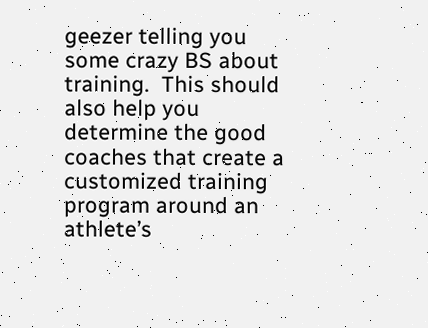geezer telling you some crazy BS about training.  This should also help you determine the good coaches that create a customized training program around an athlete’s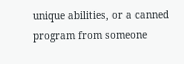unique abilities, or a canned program from someone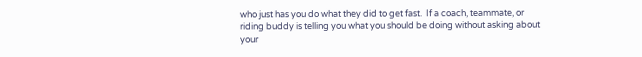who just has you do what they did to get fast.  If a coach, teammate, or riding buddy is telling you what you should be doing without asking about your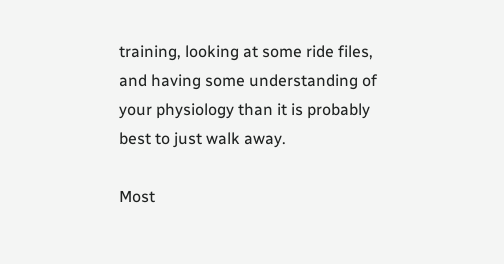training, looking at some ride files, and having some understanding of your physiology than it is probably best to just walk away.

Most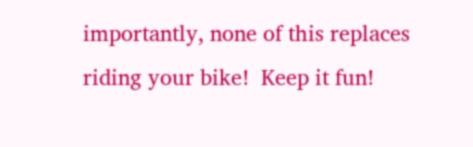importantly, none of this replaces riding your bike!  Keep it fun!